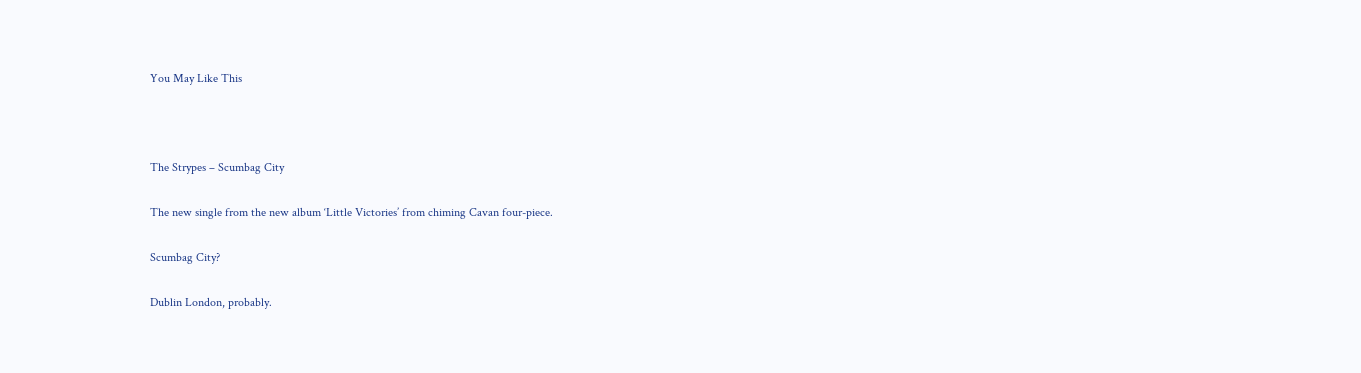You May Like This



The Strypes – Scumbag City

The new single from the new album ‘Little Victories’ from chiming Cavan four-piece.

Scumbag City?

Dublin London, probably.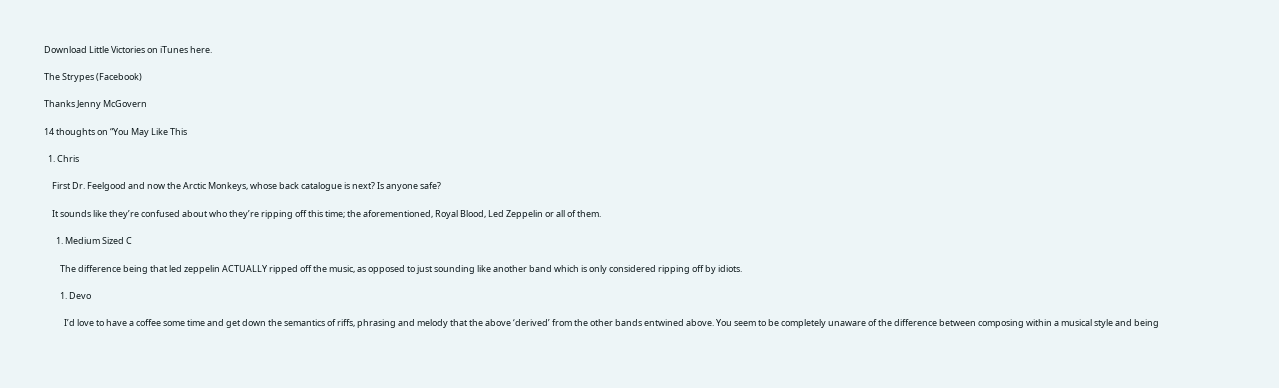Download Little Victories on iTunes here.

The Strypes (Facebook)

Thanks Jenny McGovern

14 thoughts on “You May Like This

  1. Chris

    First Dr. Feelgood and now the Arctic Monkeys, whose back catalogue is next? Is anyone safe?

    It sounds like they’re confused about who they’re ripping off this time; the aforementioned, Royal Blood, Led Zeppelin or all of them.

      1. Medium Sized C

        The difference being that led zeppelin ACTUALLY ripped off the music, as opposed to just sounding like another band which is only considered ripping off by idiots.

        1. Devo

          I’d love to have a coffee some time and get down the semantics of riffs, phrasing and melody that the above ‘derived’ from the other bands entwined above. You seem to be completely unaware of the difference between composing within a musical style and being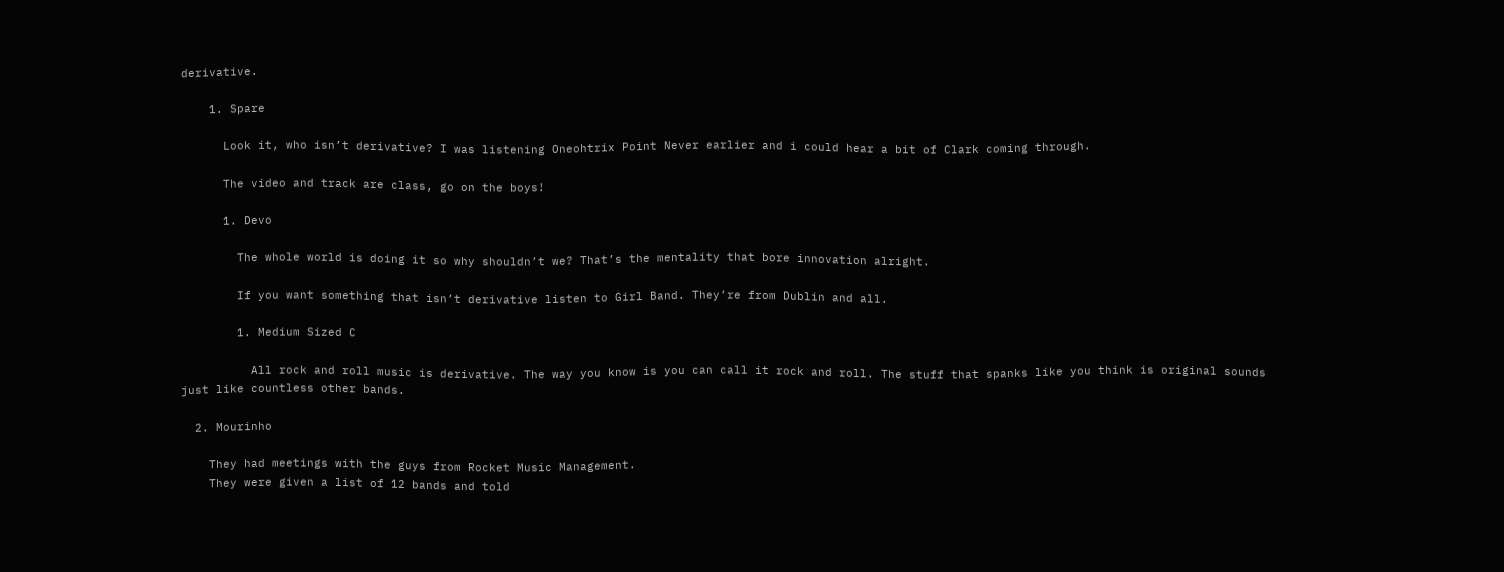derivative.

    1. Spare

      Look it, who isn’t derivative? I was listening Oneohtrix Point Never earlier and i could hear a bit of Clark coming through.

      The video and track are class, go on the boys!

      1. Devo

        The whole world is doing it so why shouldn’t we? That’s the mentality that bore innovation alright.

        If you want something that isn’t derivative listen to Girl Band. They’re from Dublin and all.

        1. Medium Sized C

          All rock and roll music is derivative. The way you know is you can call it rock and roll. The stuff that spanks like you think is original sounds just like countless other bands.

  2. Mourinho

    They had meetings with the guys from Rocket Music Management.
    They were given a list of 12 bands and told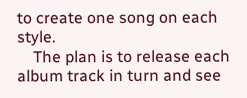to create one song on each style.
    The plan is to release each album track in turn and see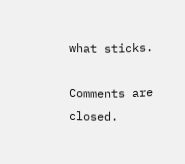what sticks.

Comments are closed.